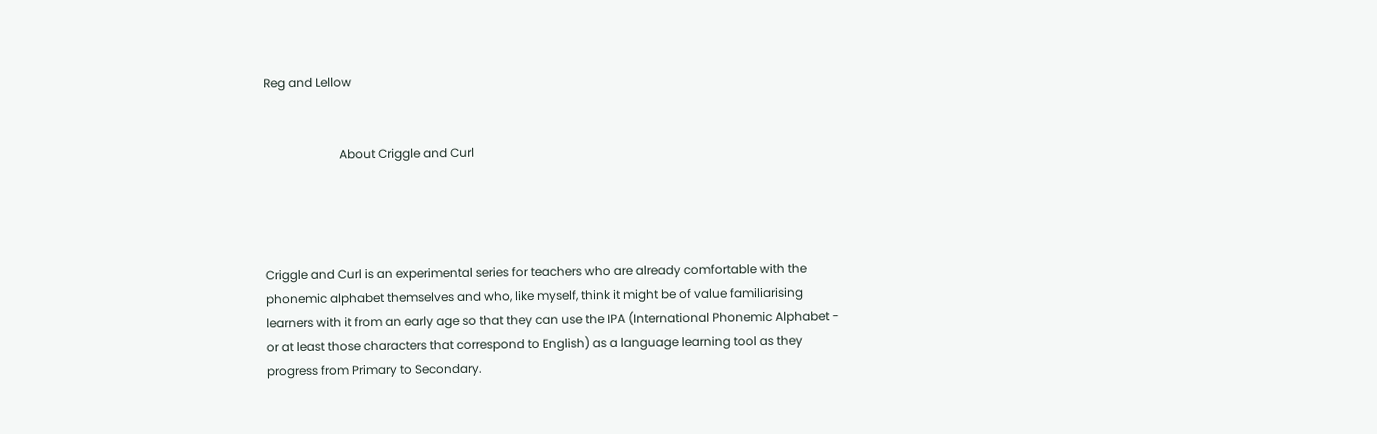Reg and Lellow


                         About Criggle and Curl




Criggle and Curl is an experimental series for teachers who are already comfortable with the phonemic alphabet themselves and who, like myself, think it might be of value familiarising learners with it from an early age so that they can use the IPA (International Phonemic Alphabet - or at least those characters that correspond to English) as a language learning tool as they progress from Primary to Secondary.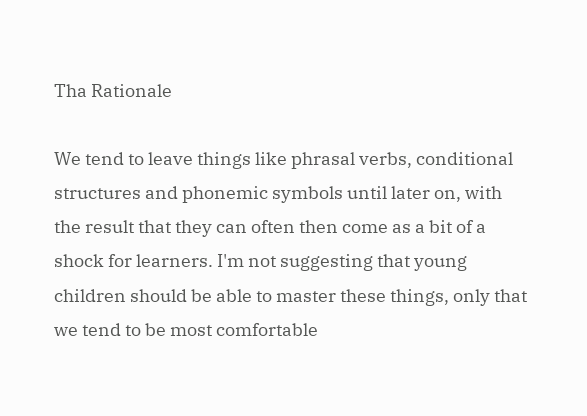Tha Rationale

We tend to leave things like phrasal verbs, conditional structures and phonemic symbols until later on, with the result that they can often then come as a bit of a shock for learners. I'm not suggesting that young children should be able to master these things, only that we tend to be most comfortable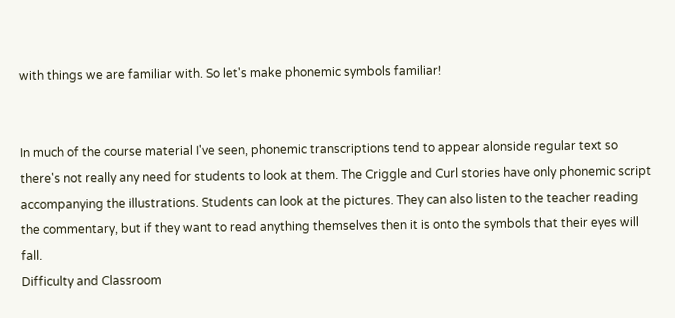with things we are familiar with. So let's make phonemic symbols familiar!


In much of the course material I've seen, phonemic transcriptions tend to appear alonside regular text so there's not really any need for students to look at them. The Criggle and Curl stories have only phonemic script accompanying the illustrations. Students can look at the pictures. They can also listen to the teacher reading the commentary, but if they want to read anything themselves then it is onto the symbols that their eyes will fall.
Difficulty and Classroom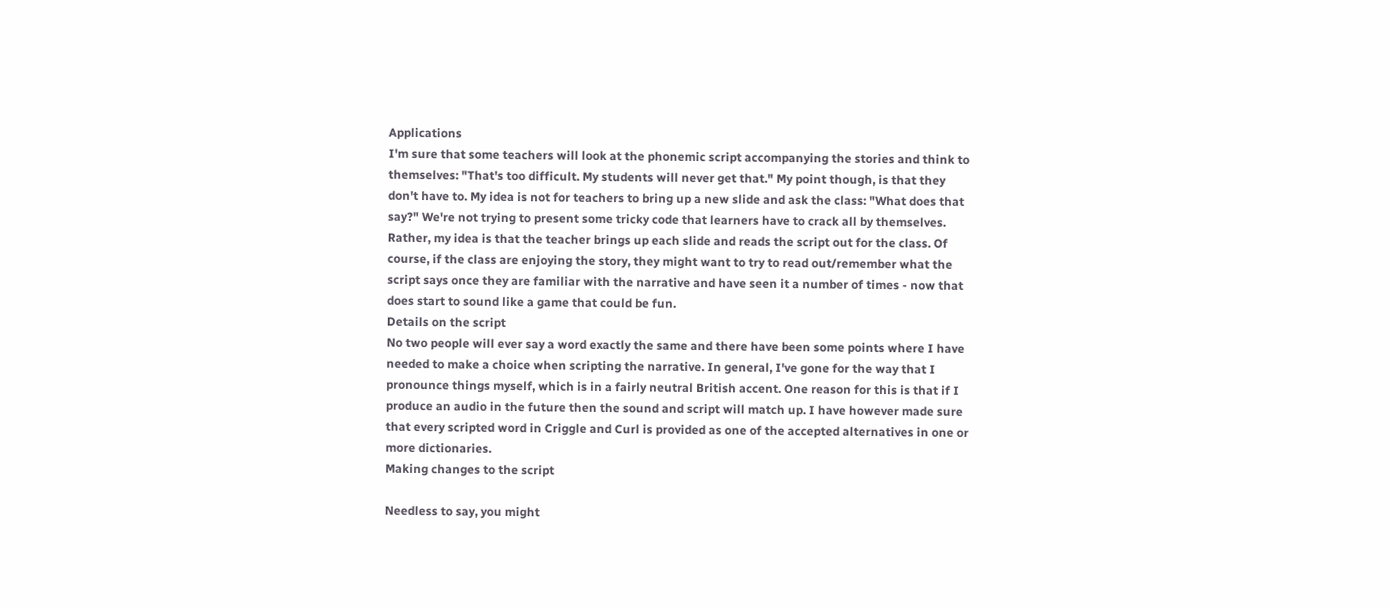Applications
I'm sure that some teachers will look at the phonemic script accompanying the stories and think to themselves: "That's too difficult. My students will never get that." My point though, is that they don't have to. My idea is not for teachers to bring up a new slide and ask the class: "What does that say?" We're not trying to present some tricky code that learners have to crack all by themselves. Rather, my idea is that the teacher brings up each slide and reads the script out for the class. Of course, if the class are enjoying the story, they might want to try to read out/remember what the script says once they are familiar with the narrative and have seen it a number of times - now that does start to sound like a game that could be fun.
Details on the script
No two people will ever say a word exactly the same and there have been some points where I have needed to make a choice when scripting the narrative. In general, I've gone for the way that I pronounce things myself, which is in a fairly neutral British accent. One reason for this is that if I produce an audio in the future then the sound and script will match up. I have however made sure that every scripted word in Criggle and Curl is provided as one of the accepted alternatives in one or more dictionaries.
Making changes to the script

Needless to say, you might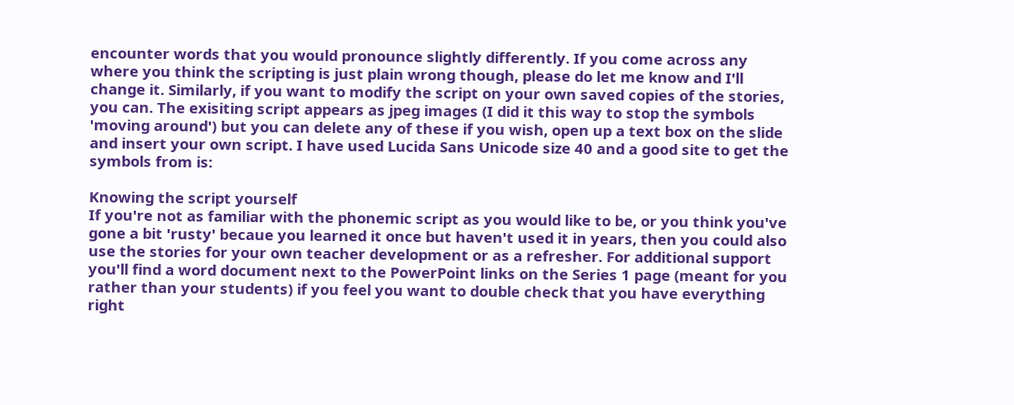encounter words that you would pronounce slightly differently. If you come across any where you think the scripting is just plain wrong though, please do let me know and I'll change it. Similarly, if you want to modify the script on your own saved copies of the stories, you can. The exisiting script appears as jpeg images (I did it this way to stop the symbols 'moving around') but you can delete any of these if you wish, open up a text box on the slide and insert your own script. I have used Lucida Sans Unicode size 40 and a good site to get the symbols from is:

Knowing the script yourself
If you're not as familiar with the phonemic script as you would like to be, or you think you've gone a bit 'rusty' becaue you learned it once but haven't used it in years, then you could also use the stories for your own teacher development or as a refresher. For additional support you'll find a word document next to the PowerPoint links on the Series 1 page (meant for you rather than your students) if you feel you want to double check that you have everything right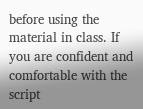before using the material in class. If you are confident and comfortable with the script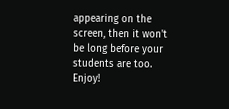appearing on the screen, then it won't be long before your students are too. Enjoy!